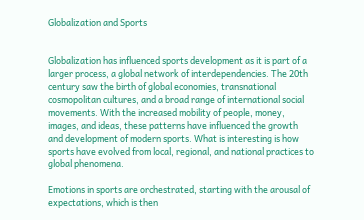Globalization and Sports


Globalization has influenced sports development as it is part of a larger process, a global network of interdependencies. The 20th century saw the birth of global economies, transnational cosmopolitan cultures, and a broad range of international social movements. With the increased mobility of people, money, images, and ideas, these patterns have influenced the growth and development of modern sports. What is interesting is how sports have evolved from local, regional, and national practices to global phenomena.

Emotions in sports are orchestrated, starting with the arousal of expectations, which is then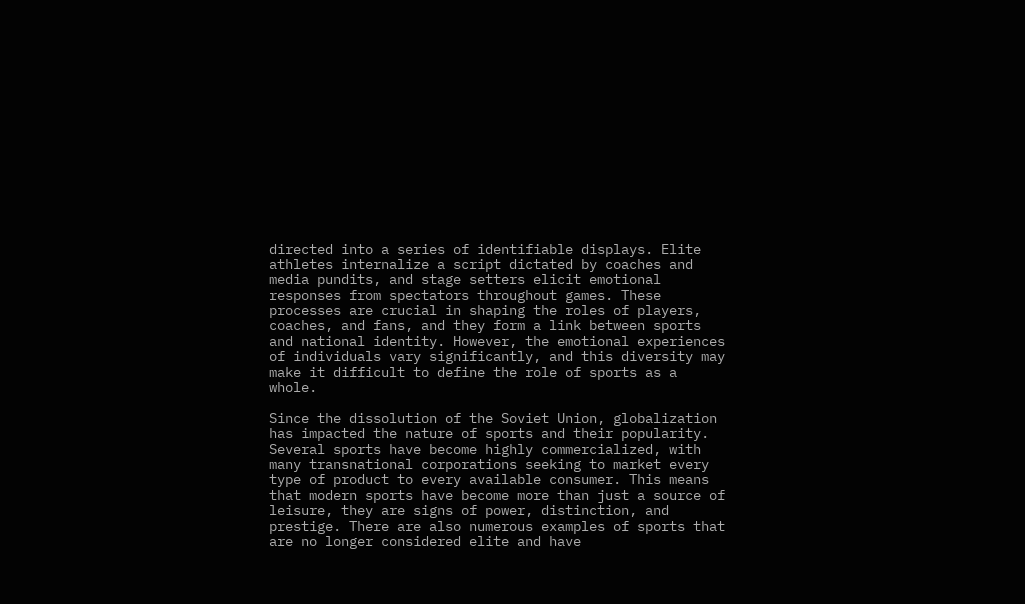directed into a series of identifiable displays. Elite athletes internalize a script dictated by coaches and media pundits, and stage setters elicit emotional responses from spectators throughout games. These processes are crucial in shaping the roles of players, coaches, and fans, and they form a link between sports and national identity. However, the emotional experiences of individuals vary significantly, and this diversity may make it difficult to define the role of sports as a whole.

Since the dissolution of the Soviet Union, globalization has impacted the nature of sports and their popularity. Several sports have become highly commercialized, with many transnational corporations seeking to market every type of product to every available consumer. This means that modern sports have become more than just a source of leisure, they are signs of power, distinction, and prestige. There are also numerous examples of sports that are no longer considered elite and have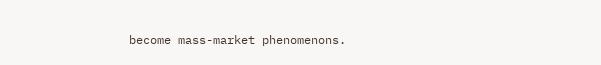become mass-market phenomenons.